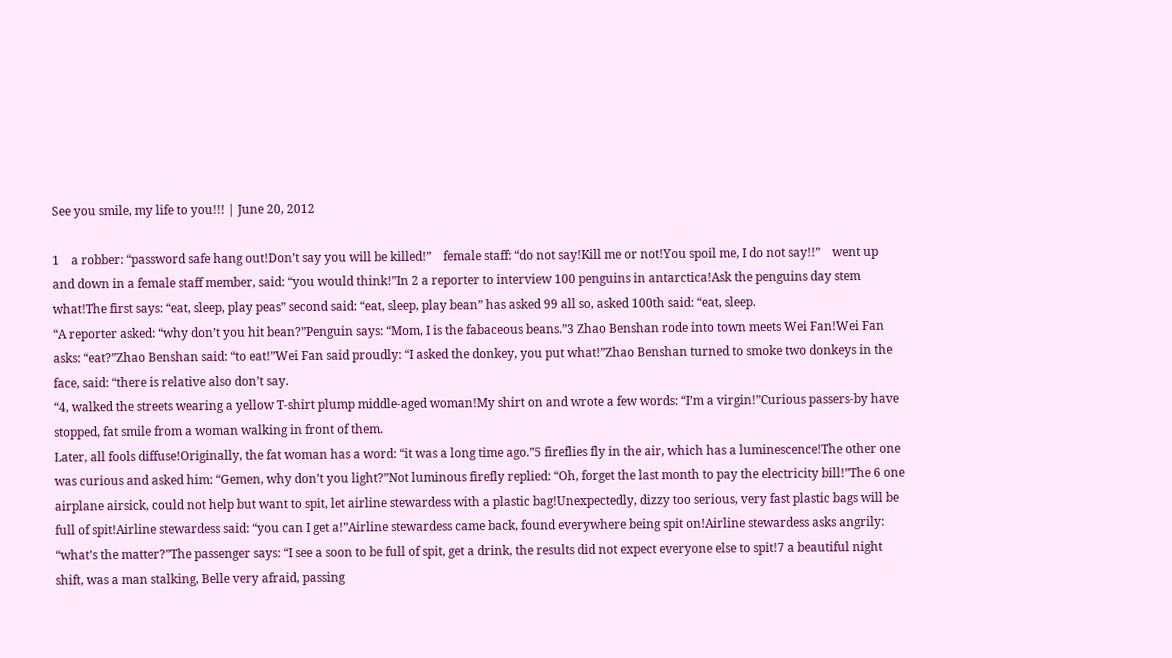See you smile, my life to you!!! | June 20, 2012

1    a robber: “password safe hang out!Don’t say you will be killed!”    female staff: “do not say!Kill me or not!You spoil me, I do not say!!”    went up and down in a female staff member, said: “you would think!”In 2 a reporter to interview 100 penguins in antarctica!Ask the penguins day stem what!The first says: “eat, sleep, play peas” second said: “eat, sleep, play bean” has asked 99 all so, asked 100th said: “eat, sleep.
“A reporter asked: “why don’t you hit bean?”Penguin says: “Mom, I is the fabaceous beans.”3 Zhao Benshan rode into town meets Wei Fan!Wei Fan asks: “eat?”Zhao Benshan said: “to eat!”Wei Fan said proudly: “I asked the donkey, you put what!”Zhao Benshan turned to smoke two donkeys in the face, said: “there is relative also don’t say.
“4, walked the streets wearing a yellow T-shirt plump middle-aged woman!My shirt on and wrote a few words: “I’m a virgin!”Curious passers-by have stopped, fat smile from a woman walking in front of them.
Later, all fools diffuse!Originally, the fat woman has a word: “it was a long time ago.”5 fireflies fly in the air, which has a luminescence!The other one was curious and asked him: “Gemen, why don’t you light?”Not luminous firefly replied: “Oh, forget the last month to pay the electricity bill!”The 6 one airplane airsick, could not help but want to spit, let airline stewardess with a plastic bag!Unexpectedly, dizzy too serious, very fast plastic bags will be full of spit!Airline stewardess said: “you can I get a!”Airline stewardess came back, found everywhere being spit on!Airline stewardess asks angrily: “what’s the matter?”The passenger says: “I see a soon to be full of spit, get a drink, the results did not expect everyone else to spit!7 a beautiful night shift, was a man stalking, Belle very afraid, passing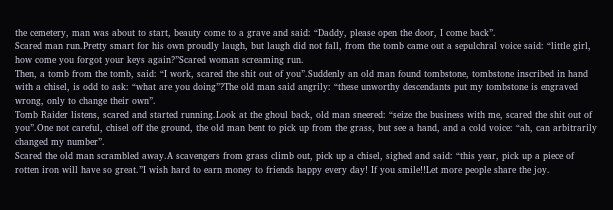the cemetery, man was about to start, beauty come to a grave and said: “Daddy, please open the door, I come back”.
Scared man run.Pretty smart for his own proudly laugh, but laugh did not fall, from the tomb came out a sepulchral voice said: “little girl, how come you forgot your keys again?”Scared woman screaming run.
Then, a tomb from the tomb, said: “I work, scared the shit out of you”.Suddenly an old man found tombstone, tombstone inscribed in hand with a chisel, is odd to ask: “what are you doing”?The old man said angrily: “these unworthy descendants put my tombstone is engraved wrong, only to change their own”.
Tomb Raider listens, scared and started running.Look at the ghoul back, old man sneered: “seize the business with me, scared the shit out of you”.One not careful, chisel off the ground, the old man bent to pick up from the grass, but see a hand, and a cold voice: “ah, can arbitrarily changed my number”.
Scared the old man scrambled away.A scavengers from grass climb out, pick up a chisel, sighed and said: “this year, pick up a piece of rotten iron will have so great.”I wish hard to earn money to friends happy every day! If you smile!!Let more people share the joy.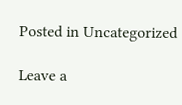Posted in Uncategorized

Leave a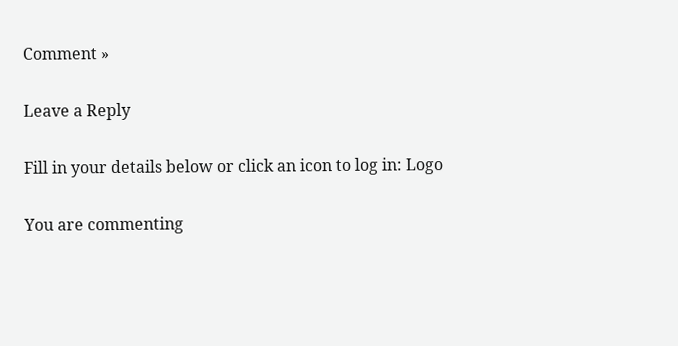Comment »

Leave a Reply

Fill in your details below or click an icon to log in: Logo

You are commenting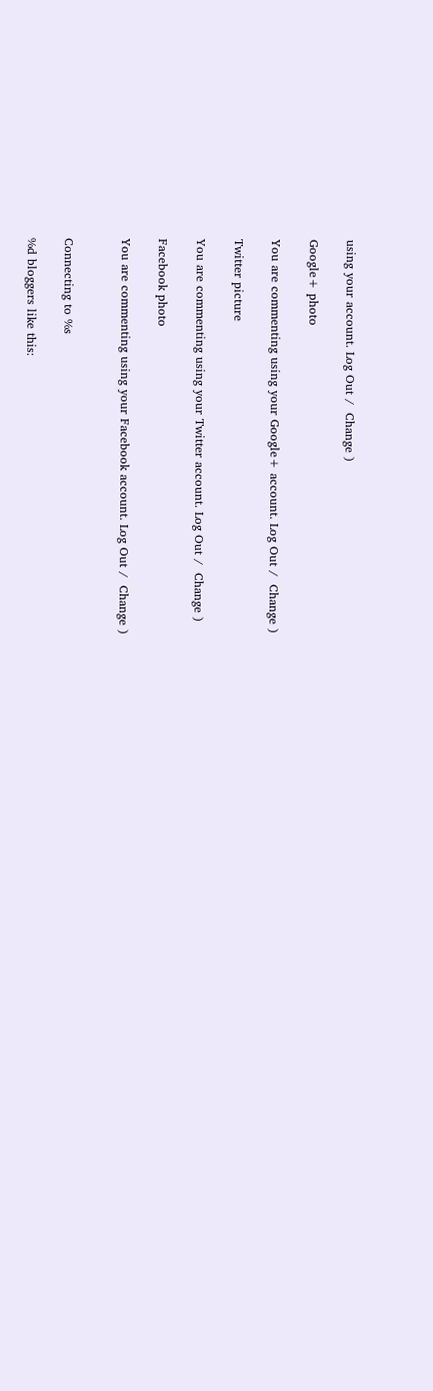using your account. Log Out /  Change )

Google+ photo

You are commenting using your Google+ account. Log Out /  Change )

Twitter picture

You are commenting using your Twitter account. Log Out /  Change )

Facebook photo

You are commenting using your Facebook account. Log Out /  Change )


Connecting to %s

%d bloggers like this: